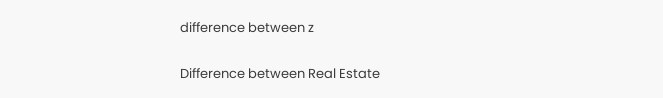difference between z

Difference between Real Estate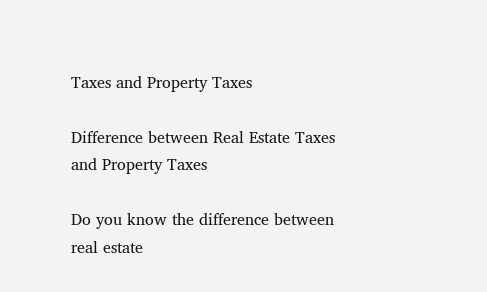Taxes and Property Taxes

Difference between Real Estate Taxes and Property Taxes

Do you know the difference between real estate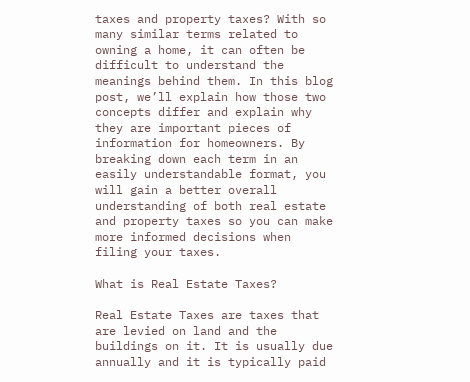taxes and property taxes? With so many similar terms related to owning a home, it can often be difficult to understand the meanings behind them. In this blog post, we’ll explain how those two concepts differ and explain why they are important pieces of information for homeowners. By breaking down each term in an easily understandable format, you will gain a better overall understanding of both real estate and property taxes so you can make more informed decisions when filing your taxes.

What is Real Estate Taxes?

Real Estate Taxes are taxes that are levied on land and the buildings on it. It is usually due annually and it is typically paid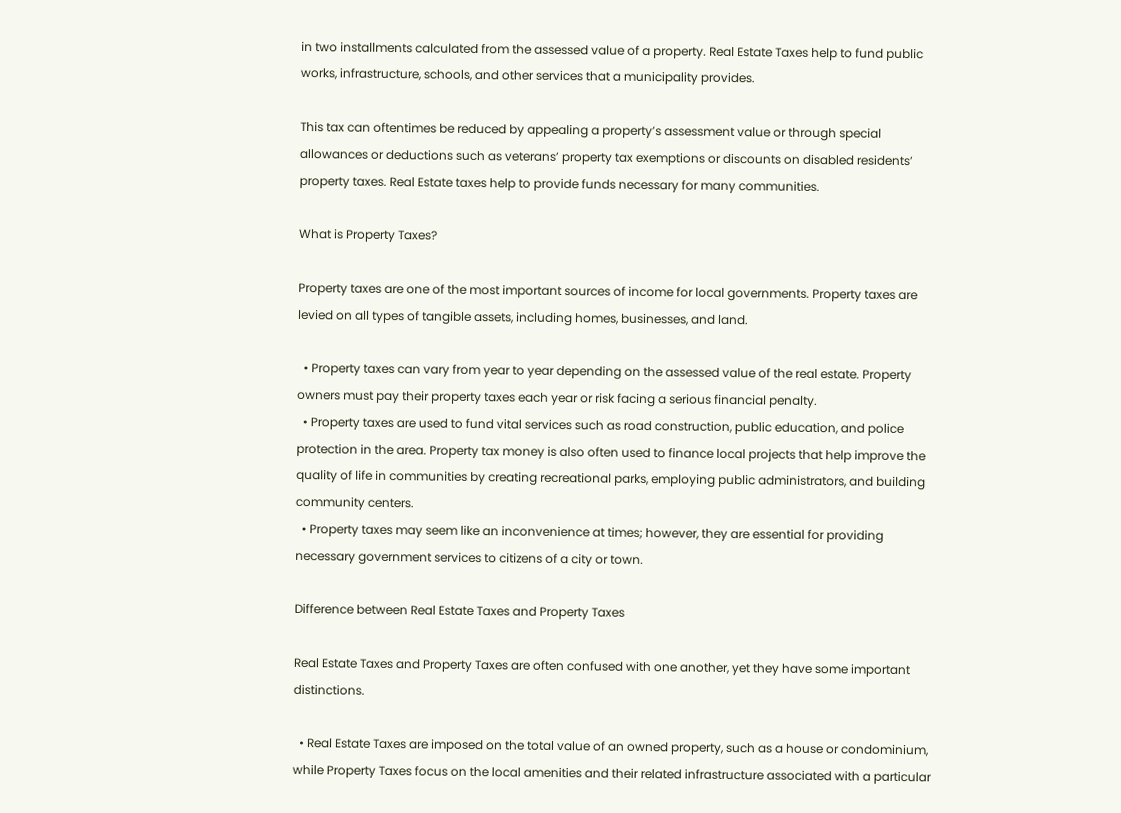in two installments calculated from the assessed value of a property. Real Estate Taxes help to fund public works, infrastructure, schools, and other services that a municipality provides.

This tax can oftentimes be reduced by appealing a property’s assessment value or through special allowances or deductions such as veterans’ property tax exemptions or discounts on disabled residents’ property taxes. Real Estate taxes help to provide funds necessary for many communities.

What is Property Taxes?

Property taxes are one of the most important sources of income for local governments. Property taxes are levied on all types of tangible assets, including homes, businesses, and land.

  • Property taxes can vary from year to year depending on the assessed value of the real estate. Property owners must pay their property taxes each year or risk facing a serious financial penalty.
  • Property taxes are used to fund vital services such as road construction, public education, and police protection in the area. Property tax money is also often used to finance local projects that help improve the quality of life in communities by creating recreational parks, employing public administrators, and building community centers.
  • Property taxes may seem like an inconvenience at times; however, they are essential for providing necessary government services to citizens of a city or town.

Difference between Real Estate Taxes and Property Taxes

Real Estate Taxes and Property Taxes are often confused with one another, yet they have some important distinctions.

  • Real Estate Taxes are imposed on the total value of an owned property, such as a house or condominium, while Property Taxes focus on the local amenities and their related infrastructure associated with a particular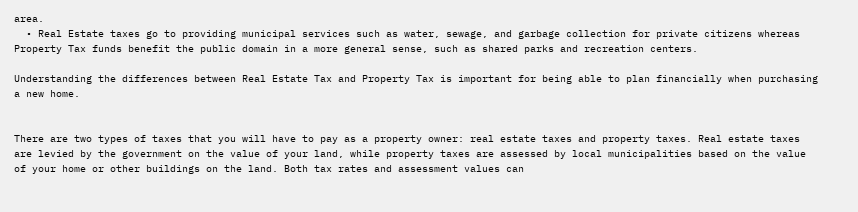area.
  • Real Estate taxes go to providing municipal services such as water, sewage, and garbage collection for private citizens whereas Property Tax funds benefit the public domain in a more general sense, such as shared parks and recreation centers.

Understanding the differences between Real Estate Tax and Property Tax is important for being able to plan financially when purchasing a new home.


There are two types of taxes that you will have to pay as a property owner: real estate taxes and property taxes. Real estate taxes are levied by the government on the value of your land, while property taxes are assessed by local municipalities based on the value of your home or other buildings on the land. Both tax rates and assessment values can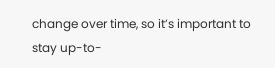change over time, so it’s important to stay up-to-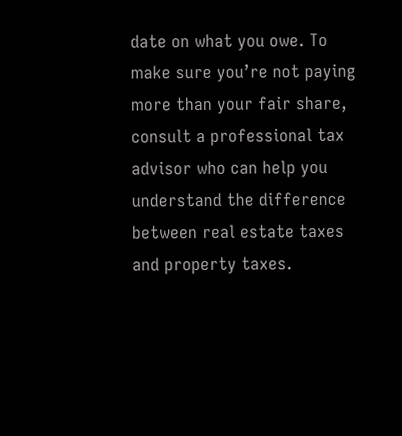date on what you owe. To make sure you’re not paying more than your fair share, consult a professional tax advisor who can help you understand the difference between real estate taxes and property taxes.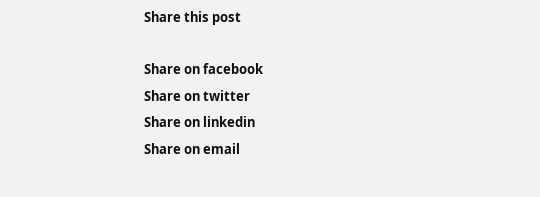Share this post

Share on facebook
Share on twitter
Share on linkedin
Share on email